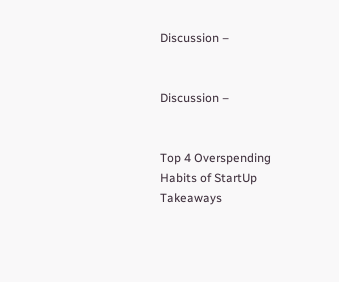Discussion –


Discussion –


Top 4 Overspending Habits of StartUp Takeaways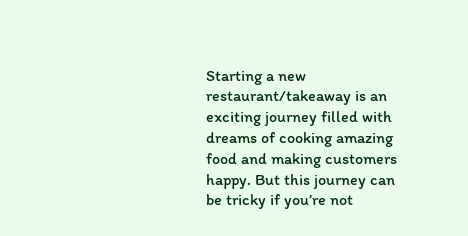Starting a new restaurant/takeaway is an exciting journey filled with dreams of cooking amazing food and making customers happy. But this journey can be tricky if you’re not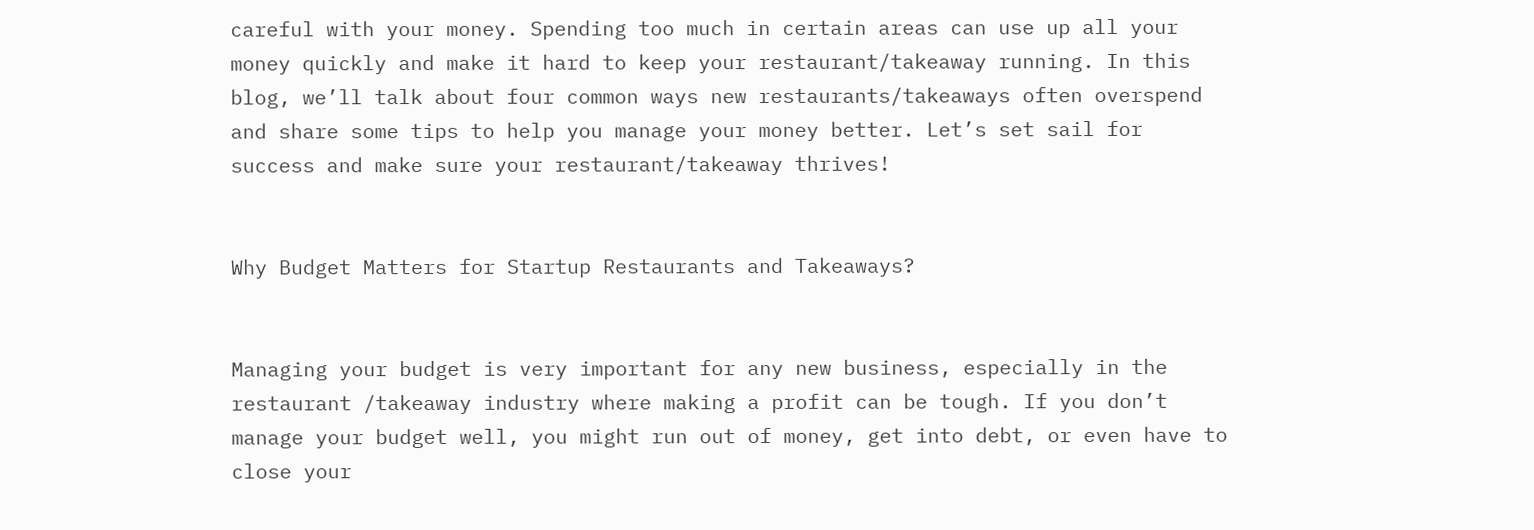careful with your money. Spending too much in certain areas can use up all your money quickly and make it hard to keep your restaurant/takeaway running. In this blog, we’ll talk about four common ways new restaurants/takeaways often overspend and share some tips to help you manage your money better. Let’s set sail for success and make sure your restaurant/takeaway thrives!


Why Budget Matters for Startup Restaurants and Takeaways?


Managing your budget is very important for any new business, especially in the restaurant /takeaway industry where making a profit can be tough. If you don’t manage your budget well, you might run out of money, get into debt, or even have to close your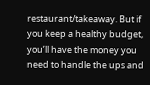restaurant/takeaway. But if you keep a healthy budget, you’ll have the money you need to handle the ups and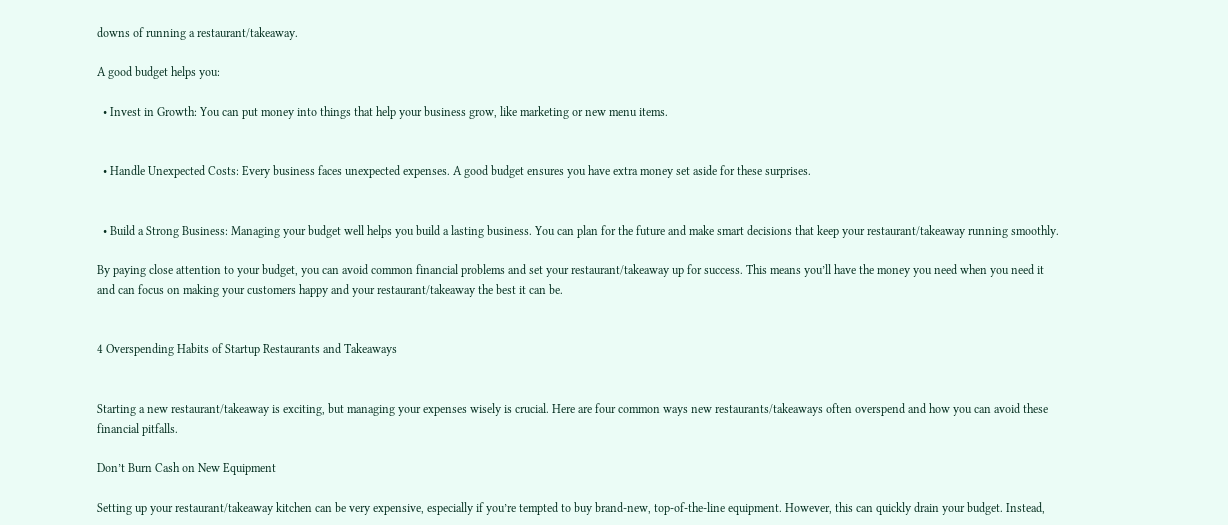downs of running a restaurant/takeaway.

A good budget helps you:

  • Invest in Growth: You can put money into things that help your business grow, like marketing or new menu items.


  • Handle Unexpected Costs: Every business faces unexpected expenses. A good budget ensures you have extra money set aside for these surprises.


  • Build a Strong Business: Managing your budget well helps you build a lasting business. You can plan for the future and make smart decisions that keep your restaurant/takeaway running smoothly.

By paying close attention to your budget, you can avoid common financial problems and set your restaurant/takeaway up for success. This means you’ll have the money you need when you need it and can focus on making your customers happy and your restaurant/takeaway the best it can be.


4 Overspending Habits of Startup Restaurants and Takeaways


Starting a new restaurant/takeaway is exciting, but managing your expenses wisely is crucial. Here are four common ways new restaurants/takeaways often overspend and how you can avoid these financial pitfalls.

Don’t Burn Cash on New Equipment

Setting up your restaurant/takeaway kitchen can be very expensive, especially if you’re tempted to buy brand-new, top-of-the-line equipment. However, this can quickly drain your budget. Instead,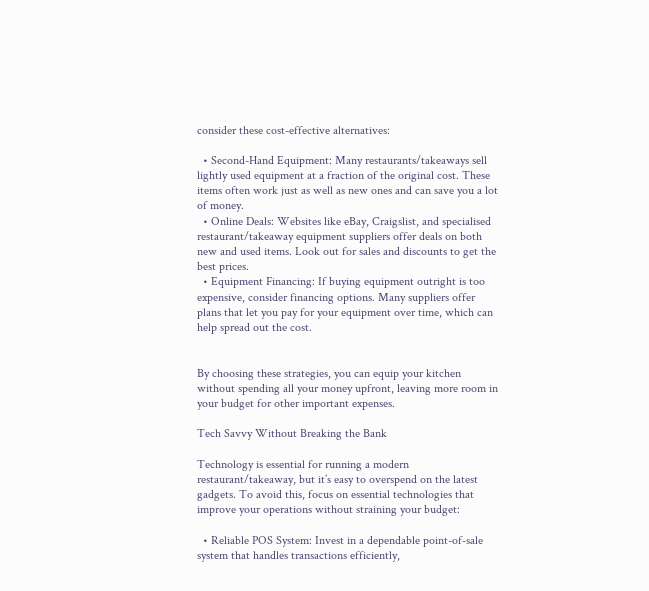consider these cost-effective alternatives:

  • Second-Hand Equipment: Many restaurants/takeaways sell lightly used equipment at a fraction of the original cost. These items often work just as well as new ones and can save you a lot of money.
  • Online Deals: Websites like eBay, Craigslist, and specialised restaurant/takeaway equipment suppliers offer deals on both new and used items. Look out for sales and discounts to get the best prices.
  • Equipment Financing: If buying equipment outright is too expensive, consider financing options. Many suppliers offer plans that let you pay for your equipment over time, which can help spread out the cost.


By choosing these strategies, you can equip your kitchen without spending all your money upfront, leaving more room in your budget for other important expenses.

Tech Savvy Without Breaking the Bank

Technology is essential for running a modern restaurant/takeaway, but it’s easy to overspend on the latest gadgets. To avoid this, focus on essential technologies that improve your operations without straining your budget:

  • Reliable POS System: Invest in a dependable point-of-sale system that handles transactions efficiently,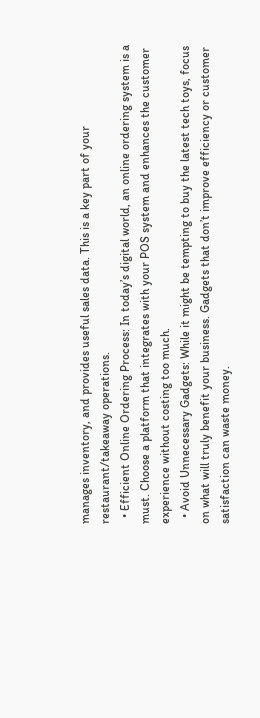manages inventory, and provides useful sales data. This is a key part of your restaurant/takeaway operations.
  • Efficient Online Ordering Process: In today’s digital world, an online ordering system is a must. Choose a platform that integrates with your POS system and enhances the customer experience without costing too much.
  • Avoid Unnecessary Gadgets: While it might be tempting to buy the latest tech toys, focus on what will truly benefit your business. Gadgets that don’t improve efficiency or customer satisfaction can waste money.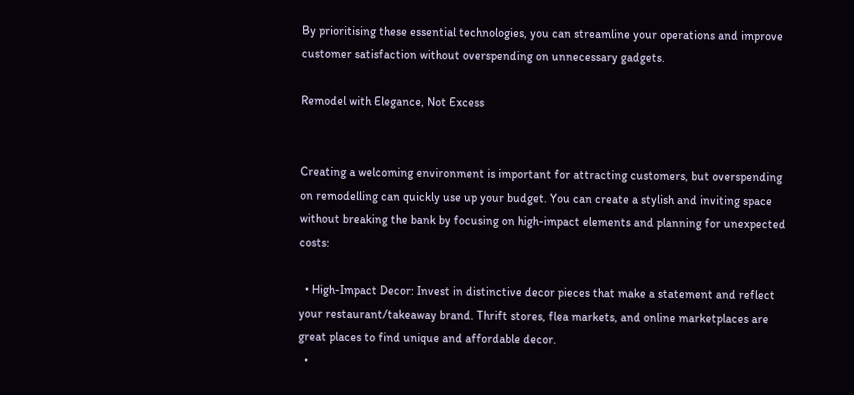By prioritising these essential technologies, you can streamline your operations and improve customer satisfaction without overspending on unnecessary gadgets.

Remodel with Elegance, Not Excess


Creating a welcoming environment is important for attracting customers, but overspending on remodelling can quickly use up your budget. You can create a stylish and inviting space without breaking the bank by focusing on high-impact elements and planning for unexpected costs:

  • High-Impact Decor: Invest in distinctive decor pieces that make a statement and reflect your restaurant/takeaway brand. Thrift stores, flea markets, and online marketplaces are great places to find unique and affordable decor.
  •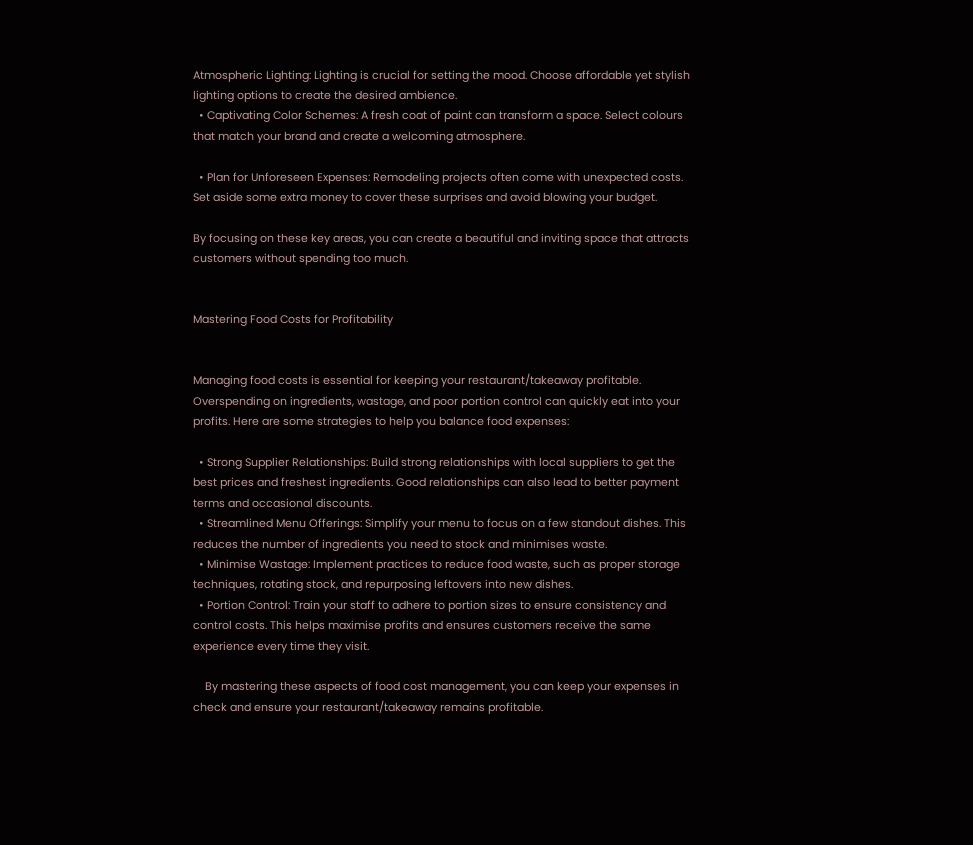Atmospheric Lighting: Lighting is crucial for setting the mood. Choose affordable yet stylish lighting options to create the desired ambience.
  • Captivating Color Schemes: A fresh coat of paint can transform a space. Select colours that match your brand and create a welcoming atmosphere.

  • Plan for Unforeseen Expenses: Remodeling projects often come with unexpected costs. Set aside some extra money to cover these surprises and avoid blowing your budget.

By focusing on these key areas, you can create a beautiful and inviting space that attracts customers without spending too much.


Mastering Food Costs for Profitability


Managing food costs is essential for keeping your restaurant/takeaway profitable. Overspending on ingredients, wastage, and poor portion control can quickly eat into your profits. Here are some strategies to help you balance food expenses:

  • Strong Supplier Relationships: Build strong relationships with local suppliers to get the best prices and freshest ingredients. Good relationships can also lead to better payment terms and occasional discounts.
  • Streamlined Menu Offerings: Simplify your menu to focus on a few standout dishes. This reduces the number of ingredients you need to stock and minimises waste.
  • Minimise Wastage: Implement practices to reduce food waste, such as proper storage techniques, rotating stock, and repurposing leftovers into new dishes.
  • Portion Control: Train your staff to adhere to portion sizes to ensure consistency and control costs. This helps maximise profits and ensures customers receive the same experience every time they visit.

    By mastering these aspects of food cost management, you can keep your expenses in check and ensure your restaurant/takeaway remains profitable.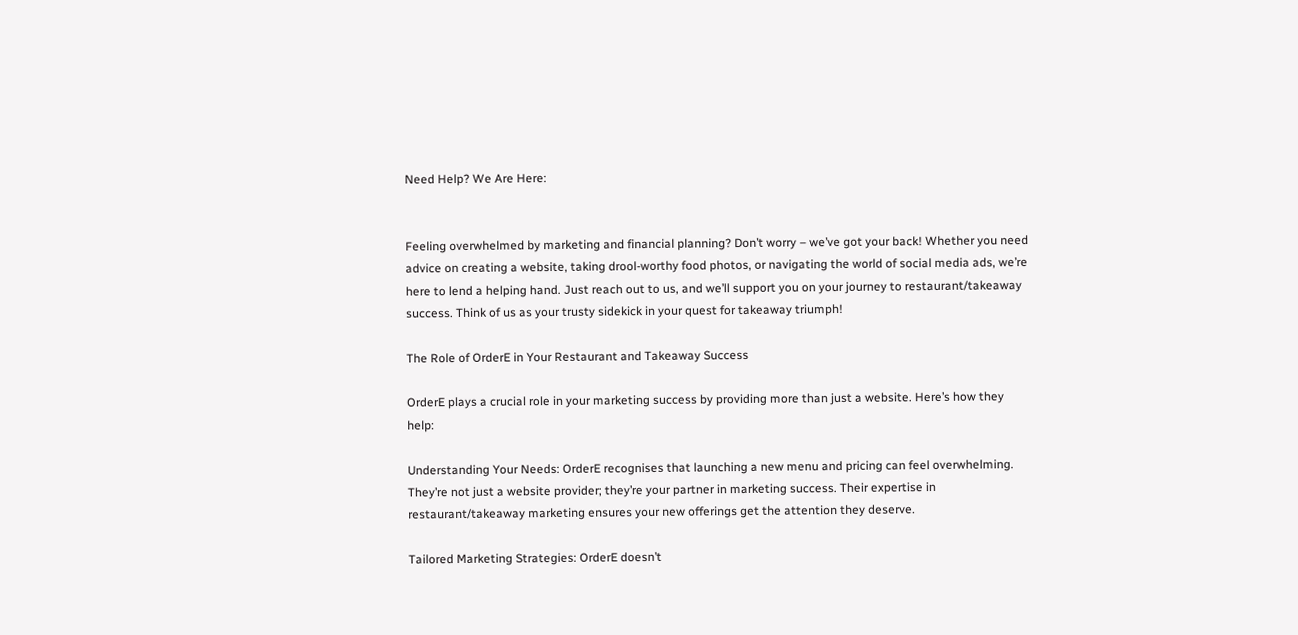Need Help? We Are Here:


Feeling overwhelmed by marketing and financial planning? Don’t worry – we’ve got your back! Whether you need advice on creating a website, taking drool-worthy food photos, or navigating the world of social media ads, we’re here to lend a helping hand. Just reach out to us, and we’ll support you on your journey to restaurant/takeaway success. Think of us as your trusty sidekick in your quest for takeaway triumph!

The Role of OrderE in Your Restaurant and Takeaway Success

OrderE plays a crucial role in your marketing success by providing more than just a website. Here’s how they help:

Understanding Your Needs: OrderE recognises that launching a new menu and pricing can feel overwhelming. They’re not just a website provider; they’re your partner in marketing success. Their expertise in restaurant/takeaway marketing ensures your new offerings get the attention they deserve.

Tailored Marketing Strategies: OrderE doesn’t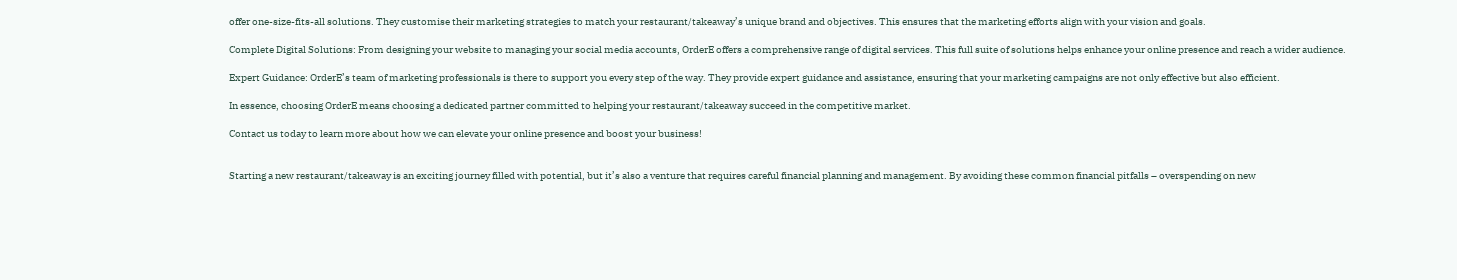offer one-size-fits-all solutions. They customise their marketing strategies to match your restaurant/takeaway’s unique brand and objectives. This ensures that the marketing efforts align with your vision and goals.

Complete Digital Solutions: From designing your website to managing your social media accounts, OrderE offers a comprehensive range of digital services. This full suite of solutions helps enhance your online presence and reach a wider audience.

Expert Guidance: OrderE’s team of marketing professionals is there to support you every step of the way. They provide expert guidance and assistance, ensuring that your marketing campaigns are not only effective but also efficient.

In essence, choosing OrderE means choosing a dedicated partner committed to helping your restaurant/takeaway succeed in the competitive market.

Contact us today to learn more about how we can elevate your online presence and boost your business!


Starting a new restaurant/takeaway is an exciting journey filled with potential, but it’s also a venture that requires careful financial planning and management. By avoiding these common financial pitfalls – overspending on new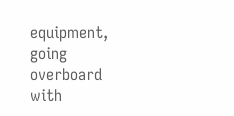equipment, going overboard with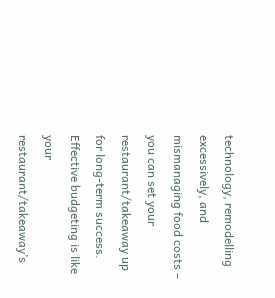technology, remodelling excessively, and mismanaging food costs – you can set your restaurant/takeaway up for long-term success. Effective budgeting is like your restaurant/takeaway’s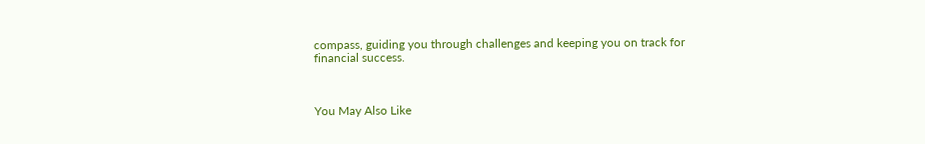compass, guiding you through challenges and keeping you on track for financial success.



You May Also Like